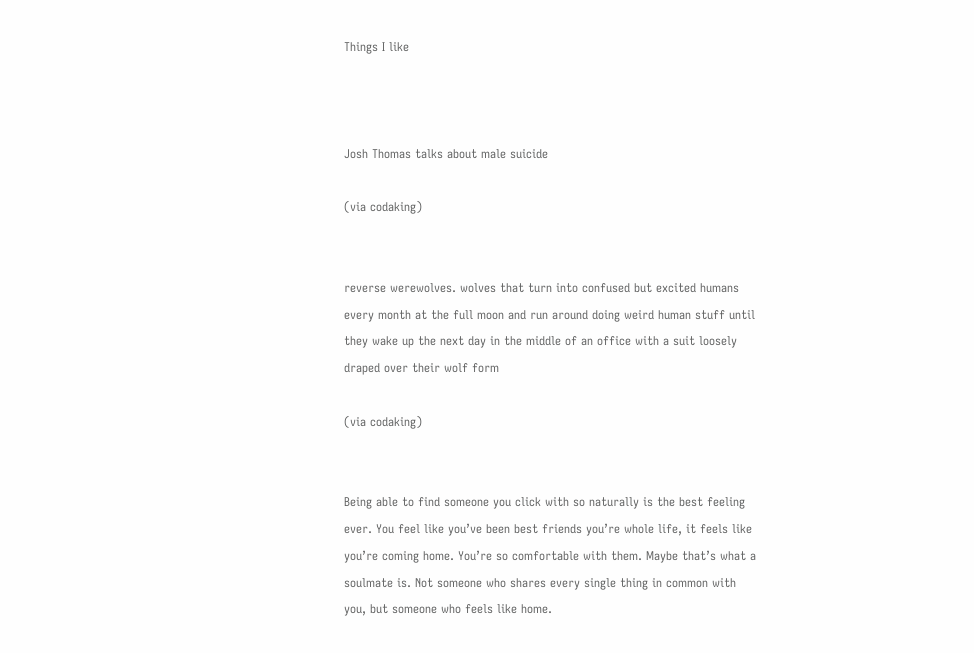Things I like



Josh Thomas talks about male suicide

(via codaking)


reverse werewolves. wolves that turn into confused but excited humans every month at the full moon and run around doing weird human stuff until they wake up the next day in the middle of an office with a suit loosely draped over their wolf form

(via codaking)


Being able to find someone you click with so naturally is the best feeling ever. You feel like you’ve been best friends you’re whole life, it feels like you’re coming home. You’re so comfortable with them. Maybe that’s what a soulmate is. Not someone who shares every single thing in common with you, but someone who feels like home.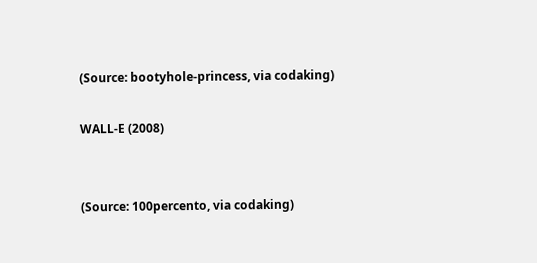(Source: bootyhole-princess, via codaking)

WALL-E (2008)


(Source: 100percento, via codaking)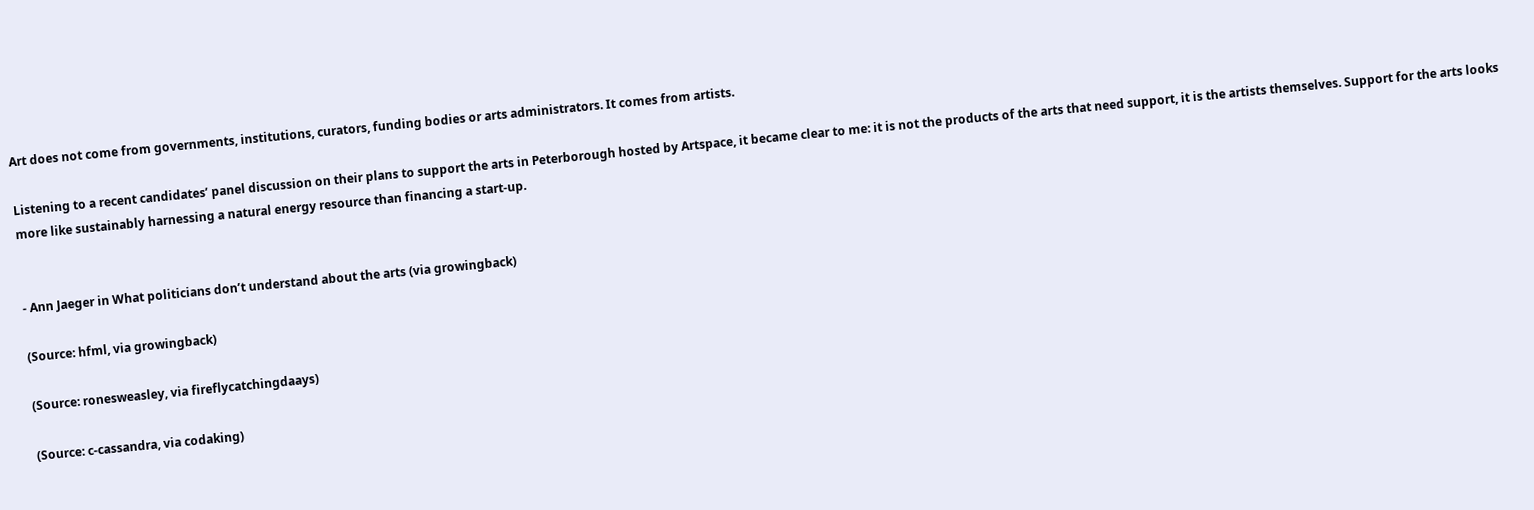Art does not come from governments, institutions, curators, funding bodies or arts administrators. It comes from artists.

Listening to a recent candidates’ panel discussion on their plans to support the arts in Peterborough hosted by Artspace, it became clear to me: it is not the products of the arts that need support, it is the artists themselves. Support for the arts looks more like sustainably harnessing a natural energy resource than financing a start-up.


- Ann Jaeger in What politicians don’t understand about the arts (via growingback)

(Source: hfml, via growingback)

(Source: ronesweasley, via fireflycatchingdaays)

(Source: c-cassandra, via codaking)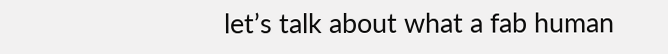let’s talk about what a fab human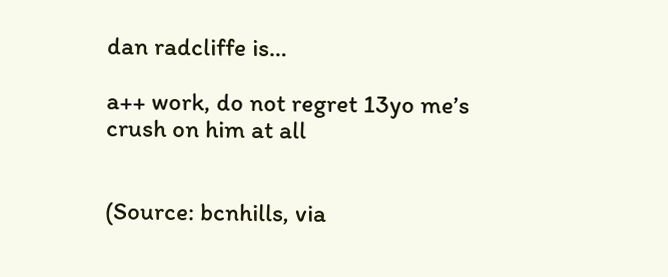dan radcliffe is…

a++ work, do not regret 13yo me’s crush on him at all


(Source: bcnhills, via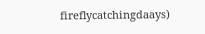fireflycatchingdaays)